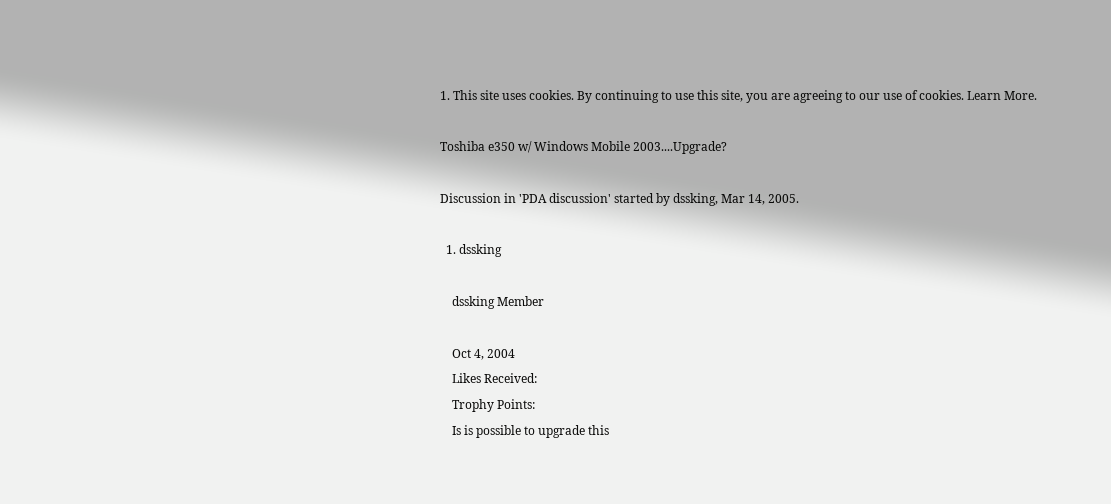1. This site uses cookies. By continuing to use this site, you are agreeing to our use of cookies. Learn More.

Toshiba e350 w/ Windows Mobile 2003....Upgrade?

Discussion in 'PDA discussion' started by dssking, Mar 14, 2005.

  1. dssking

    dssking Member

    Oct 4, 2004
    Likes Received:
    Trophy Points:
    Is is possible to upgrade this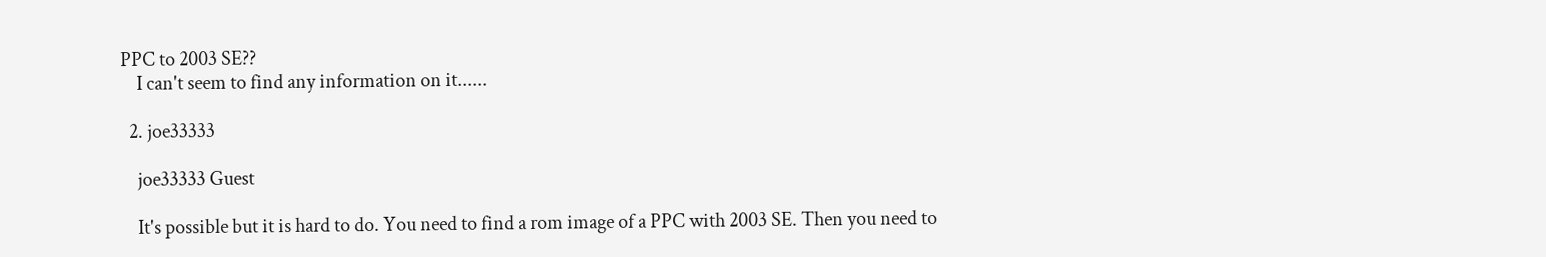PPC to 2003 SE??
    I can't seem to find any information on it......

  2. joe33333

    joe33333 Guest

    It's possible but it is hard to do. You need to find a rom image of a PPC with 2003 SE. Then you need to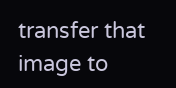transfer that image to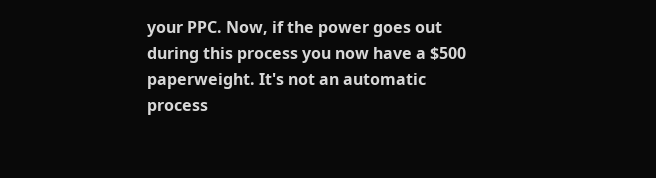your PPC. Now, if the power goes out during this process you now have a $500 paperweight. It's not an automatic process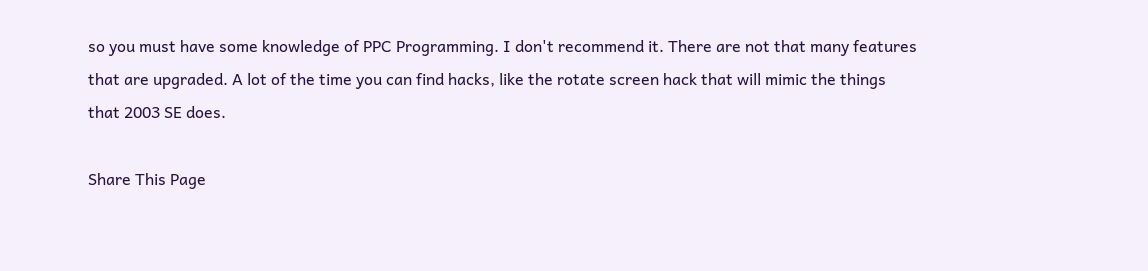so you must have some knowledge of PPC Programming. I don't recommend it. There are not that many features that are upgraded. A lot of the time you can find hacks, like the rotate screen hack that will mimic the things that 2003 SE does.

Share This Page